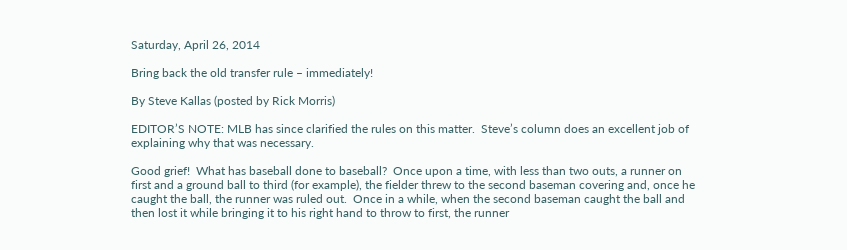Saturday, April 26, 2014

Bring back the old transfer rule – immediately!

By Steve Kallas (posted by Rick Morris)

EDITOR’S NOTE: MLB has since clarified the rules on this matter.  Steve’s column does an excellent job of explaining why that was necessary.

Good grief!  What has baseball done to baseball?  Once upon a time, with less than two outs, a runner on first and a ground ball to third (for example), the fielder threw to the second baseman covering and, once he caught the ball, the runner was ruled out.  Once in a while, when the second baseman caught the ball and then lost it while bringing it to his right hand to throw to first, the runner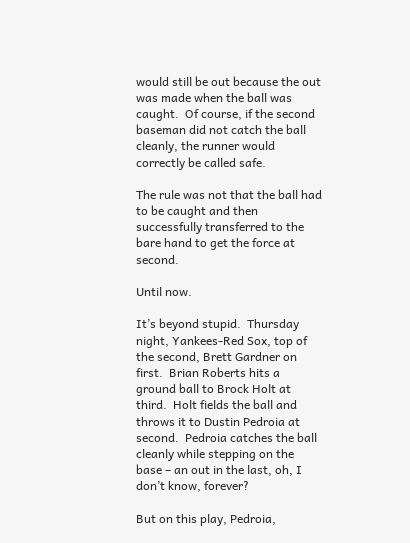would still be out because the out was made when the ball was caught.  Of course, if the second baseman did not catch the ball cleanly, the runner would correctly be called safe.

The rule was not that the ball had to be caught and then successfully transferred to the bare hand to get the force at second.

Until now.

It’s beyond stupid.  Thursday night, Yankees-Red Sox, top of the second, Brett Gardner on first.  Brian Roberts hits a ground ball to Brock Holt at third.  Holt fields the ball and throws it to Dustin Pedroia at second.  Pedroia catches the ball cleanly while stepping on the base – an out in the last, oh, I don’t know, forever?

But on this play, Pedroia,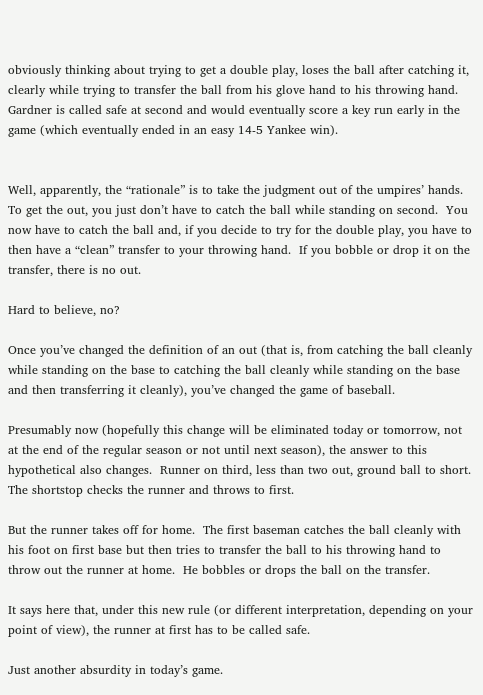obviously thinking about trying to get a double play, loses the ball after catching it, clearly while trying to transfer the ball from his glove hand to his throwing hand.  Gardner is called safe at second and would eventually score a key run early in the game (which eventually ended in an easy 14-5 Yankee win).


Well, apparently, the “rationale” is to take the judgment out of the umpires’ hands.  To get the out, you just don’t have to catch the ball while standing on second.  You now have to catch the ball and, if you decide to try for the double play, you have to then have a “clean” transfer to your throwing hand.  If you bobble or drop it on the transfer, there is no out.

Hard to believe, no?

Once you’ve changed the definition of an out (that is, from catching the ball cleanly while standing on the base to catching the ball cleanly while standing on the base and then transferring it cleanly), you’ve changed the game of baseball.

Presumably now (hopefully this change will be eliminated today or tomorrow, not at the end of the regular season or not until next season), the answer to this hypothetical also changes.  Runner on third, less than two out, ground ball to short.  The shortstop checks the runner and throws to first.

But the runner takes off for home.  The first baseman catches the ball cleanly with his foot on first base but then tries to transfer the ball to his throwing hand to throw out the runner at home.  He bobbles or drops the ball on the transfer.

It says here that, under this new rule (or different interpretation, depending on your point of view), the runner at first has to be called safe.

Just another absurdity in today’s game.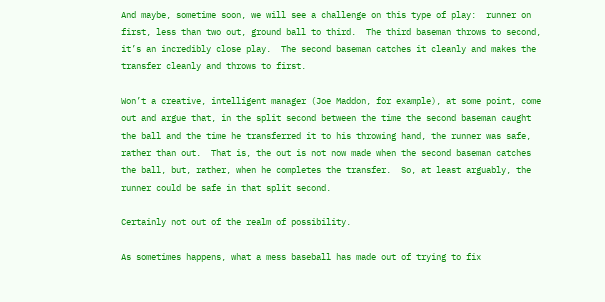And maybe, sometime soon, we will see a challenge on this type of play:  runner on first, less than two out, ground ball to third.  The third baseman throws to second, it’s an incredibly close play.  The second baseman catches it cleanly and makes the transfer cleanly and throws to first.

Won’t a creative, intelligent manager (Joe Maddon, for example), at some point, come out and argue that, in the split second between the time the second baseman caught the ball and the time he transferred it to his throwing hand, the runner was safe, rather than out.  That is, the out is not now made when the second baseman catches the ball, but, rather, when he completes the transfer.  So, at least arguably, the runner could be safe in that split second.

Certainly not out of the realm of possibility.

As sometimes happens, what a mess baseball has made out of trying to fix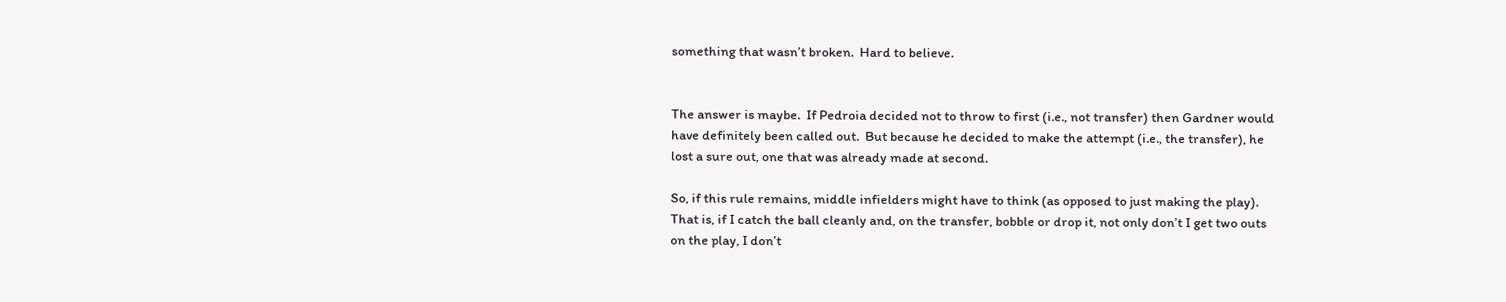something that wasn’t broken.  Hard to believe.


The answer is maybe.  If Pedroia decided not to throw to first (i.e., not transfer) then Gardner would have definitely been called out.  But because he decided to make the attempt (i.e., the transfer), he lost a sure out, one that was already made at second.

So, if this rule remains, middle infielders might have to think (as opposed to just making the play).  That is, if I catch the ball cleanly and, on the transfer, bobble or drop it, not only don’t I get two outs on the play, I don’t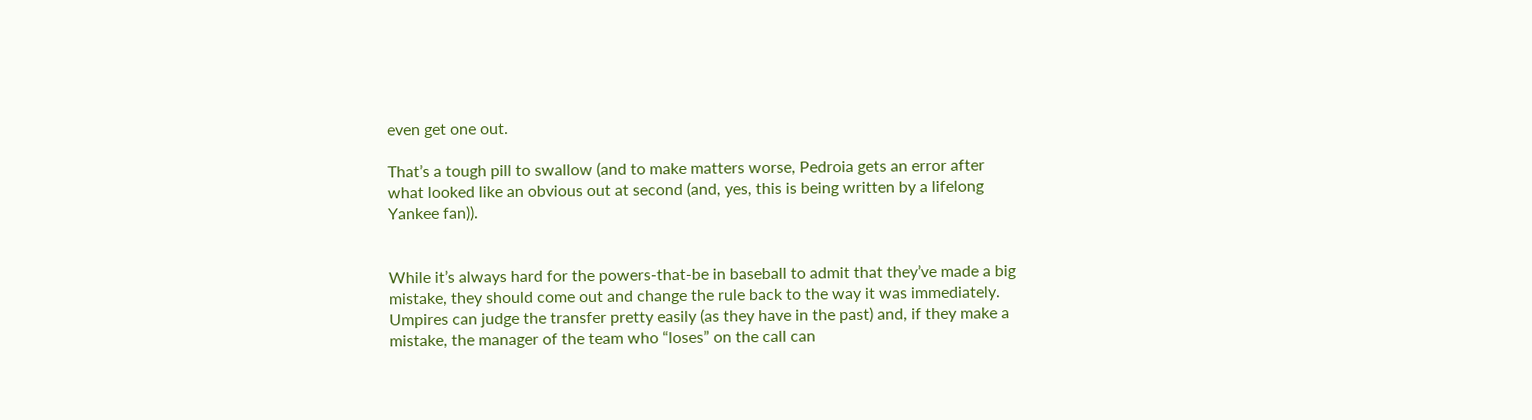even get one out.

That’s a tough pill to swallow (and to make matters worse, Pedroia gets an error after what looked like an obvious out at second (and, yes, this is being written by a lifelong Yankee fan)).


While it’s always hard for the powers-that-be in baseball to admit that they’ve made a big mistake, they should come out and change the rule back to the way it was immediately.  Umpires can judge the transfer pretty easily (as they have in the past) and, if they make a mistake, the manager of the team who “loses” on the call can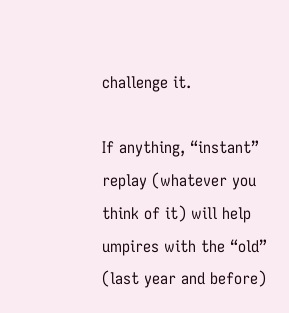challenge it.

If anything, “instant” replay (whatever you think of it) will help umpires with the “old” (last year and before)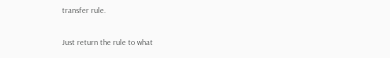transfer rule.

Just return the rule to what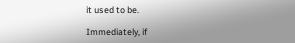it used to be.

Immediately, if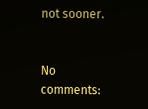not sooner.


No comments: